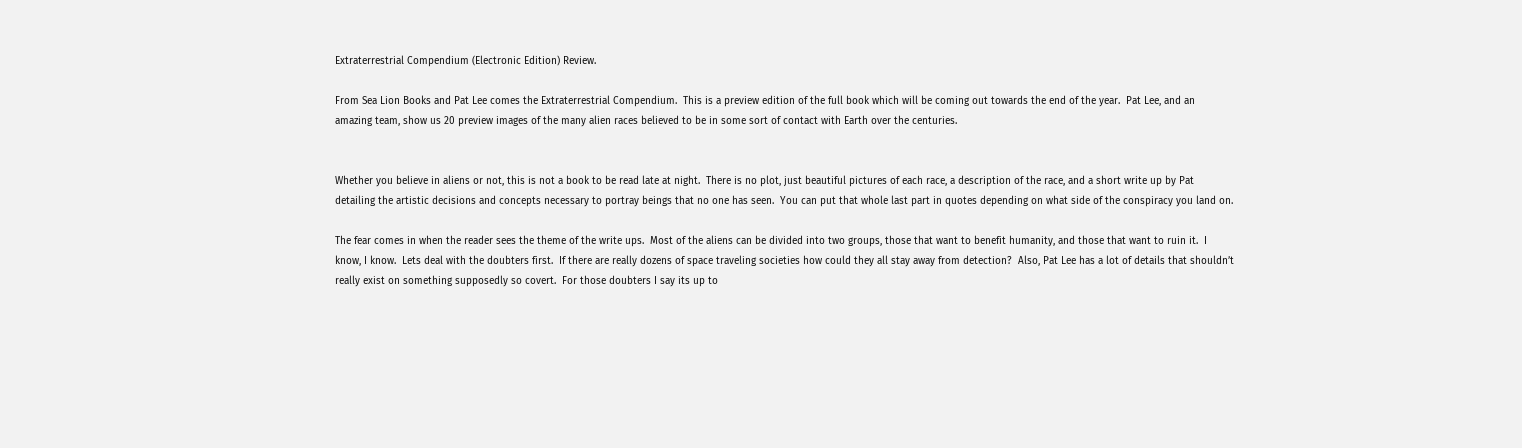Extraterrestrial Compendium (Electronic Edition) Review.

From Sea Lion Books and Pat Lee comes the Extraterrestrial Compendium.  This is a preview edition of the full book which will be coming out towards the end of the year.  Pat Lee, and an amazing team, show us 20 preview images of the many alien races believed to be in some sort of contact with Earth over the centuries.


Whether you believe in aliens or not, this is not a book to be read late at night.  There is no plot, just beautiful pictures of each race, a description of the race, and a short write up by Pat detailing the artistic decisions and concepts necessary to portray beings that no one has seen.  You can put that whole last part in quotes depending on what side of the conspiracy you land on.

The fear comes in when the reader sees the theme of the write ups.  Most of the aliens can be divided into two groups, those that want to benefit humanity, and those that want to ruin it.  I know, I know.  Lets deal with the doubters first.  If there are really dozens of space traveling societies how could they all stay away from detection?  Also, Pat Lee has a lot of details that shouldn’t really exist on something supposedly so covert.  For those doubters I say its up to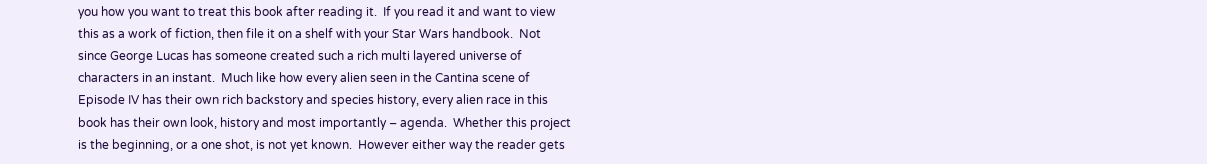you how you want to treat this book after reading it.  If you read it and want to view this as a work of fiction, then file it on a shelf with your Star Wars handbook.  Not since George Lucas has someone created such a rich multi layered universe of characters in an instant.  Much like how every alien seen in the Cantina scene of Episode IV has their own rich backstory and species history, every alien race in this book has their own look, history and most importantly – agenda.  Whether this project is the beginning, or a one shot, is not yet known.  However either way the reader gets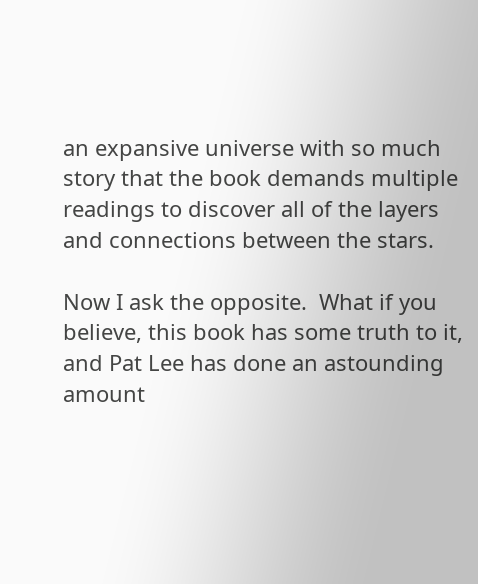an expansive universe with so much story that the book demands multiple readings to discover all of the layers and connections between the stars.

Now I ask the opposite.  What if you believe, this book has some truth to it, and Pat Lee has done an astounding amount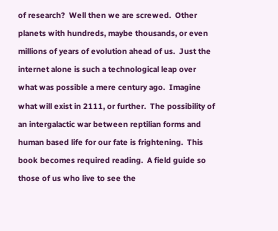of research?  Well then we are screwed.  Other planets with hundreds, maybe thousands, or even millions of years of evolution ahead of us.  Just the internet alone is such a technological leap over what was possible a mere century ago.  Imagine what will exist in 2111, or further.  The possibility of an intergalactic war between reptilian forms and human based life for our fate is frightening.  This book becomes required reading.  A field guide so those of us who live to see the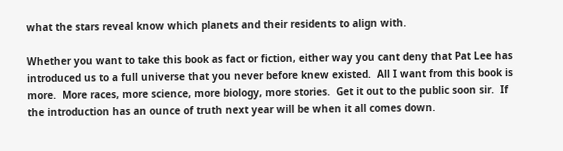what the stars reveal know which planets and their residents to align with.

Whether you want to take this book as fact or fiction, either way you cant deny that Pat Lee has introduced us to a full universe that you never before knew existed.  All I want from this book is more.  More races, more science, more biology, more stories.  Get it out to the public soon sir.  If the introduction has an ounce of truth next year will be when it all comes down.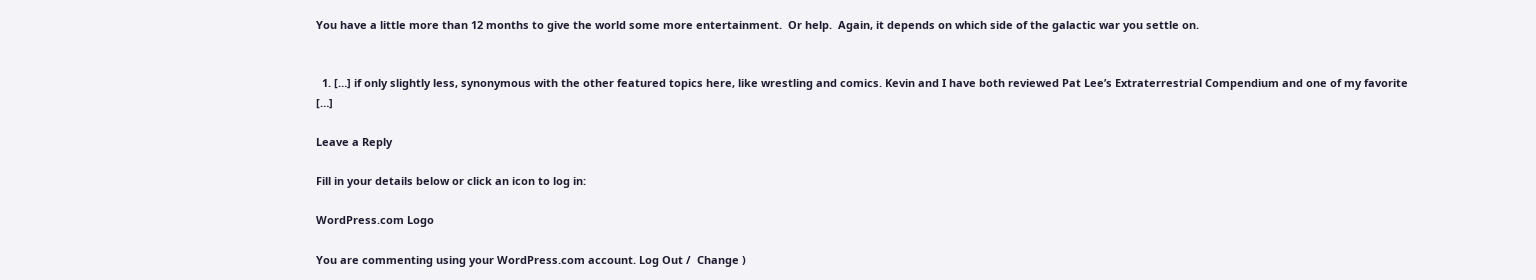You have a little more than 12 months to give the world some more entertainment.  Or help.  Again, it depends on which side of the galactic war you settle on.


  1. […] if only slightly less, synonymous with the other featured topics here, like wrestling and comics. Kevin and I have both reviewed Pat Lee’s Extraterrestrial Compendium and one of my favorite […]

Leave a Reply

Fill in your details below or click an icon to log in:

WordPress.com Logo

You are commenting using your WordPress.com account. Log Out /  Change )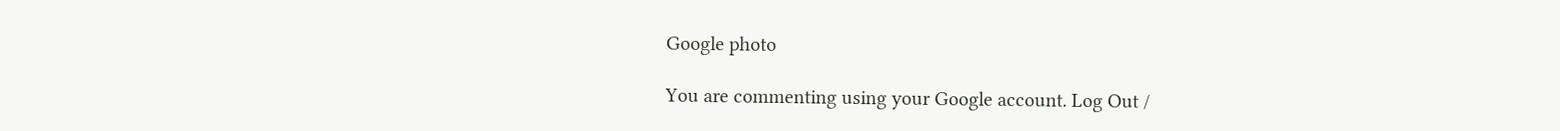Google photo

You are commenting using your Google account. Log Out /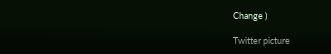Change )

Twitter picture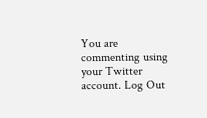You are commenting using your Twitter account. Log Out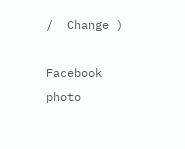/  Change )

Facebook photo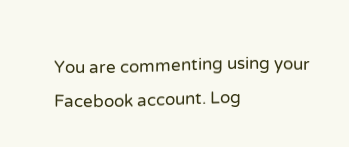You are commenting using your Facebook account. Log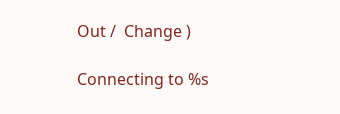Out /  Change )

Connecting to %s